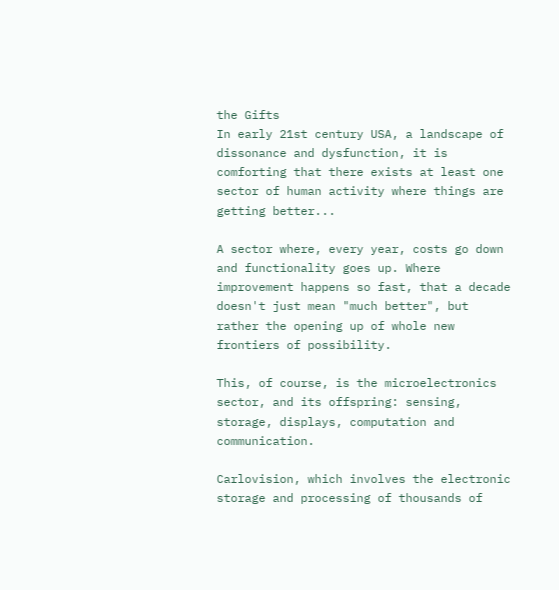the Gifts
In early 21st century USA, a landscape of dissonance and dysfunction, it is comforting that there exists at least one sector of human activity where things are getting better...

A sector where, every year, costs go down and functionality goes up. Where improvement happens so fast, that a decade doesn't just mean "much better", but rather the opening up of whole new frontiers of possibility.

This, of course, is the microelectronics sector, and its offspring: sensing, storage, displays, computation and communication.

Carlovision, which involves the electronic storage and processing of thousands of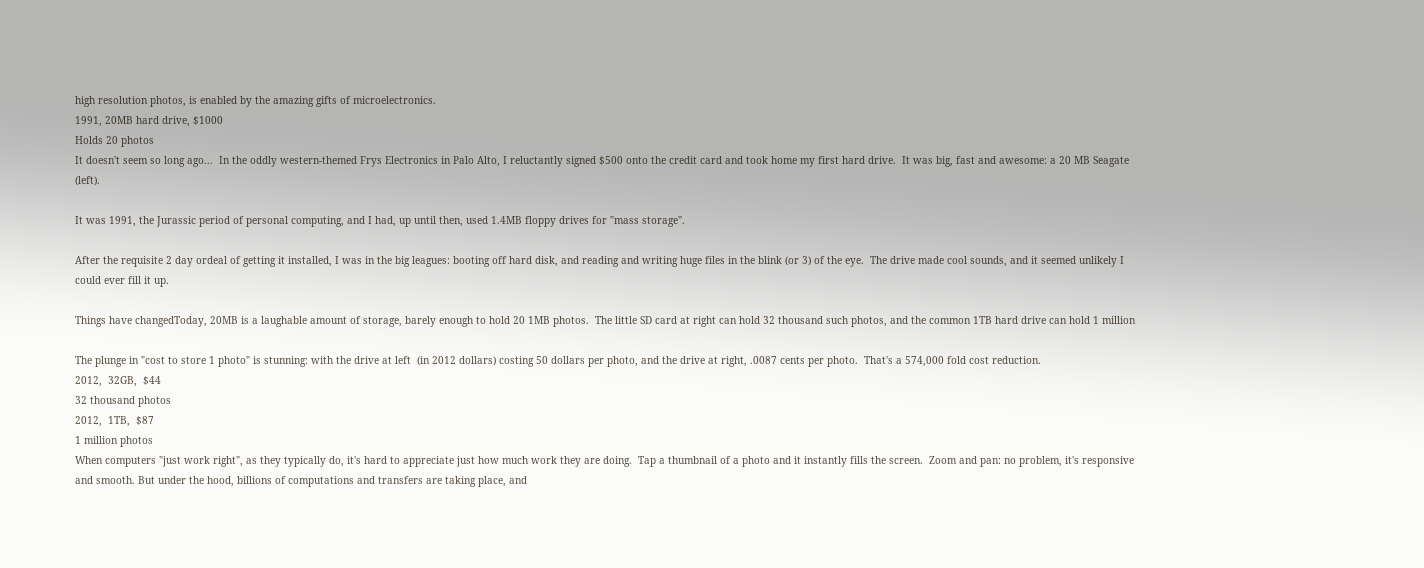high resolution photos, is enabled by the amazing gifts of microelectronics.
1991, 20MB hard drive, $1000
Holds 20 photos
It doesn't seem so long ago...  In the oddly western-themed Frys Electronics in Palo Alto, I reluctantly signed $500 onto the credit card and took home my first hard drive.  It was big, fast and awesome: a 20 MB Seagate (left).

It was 1991, the Jurassic period of personal computing, and I had, up until then, used 1.4MB floppy drives for "mass storage".

After the requisite 2 day ordeal of getting it installed, I was in the big leagues: booting off hard disk, and reading and writing huge files in the blink (or 3) of the eye.  The drive made cool sounds, and it seemed unlikely I could ever fill it up.

Things have changedToday, 20MB is a laughable amount of storage, barely enough to hold 20 1MB photos.  The little SD card at right can hold 32 thousand such photos, and the common 1TB hard drive can hold 1 million

The plunge in "cost to store 1 photo" is stunning: with the drive at left  (in 2012 dollars) costing 50 dollars per photo, and the drive at right, .0087 cents per photo.  That's a 574,000 fold cost reduction.
2012,  32GB,  $44
32 thousand photos
2012,  1TB,  $87
1 million photos
When computers "just work right", as they typically do, it's hard to appreciate just how much work they are doing.  Tap a thumbnail of a photo and it instantly fills the screen.  Zoom and pan: no problem, it's responsive and smooth. But under the hood, billions of computations and transfers are taking place, and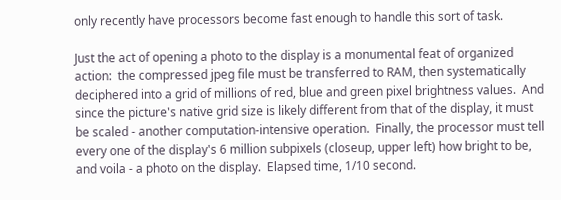only recently have processors become fast enough to handle this sort of task.

Just the act of opening a photo to the display is a monumental feat of organized action:  the compressed jpeg file must be transferred to RAM, then systematically deciphered into a grid of millions of red, blue and green pixel brightness values.  And since the picture's native grid size is likely different from that of the display, it must be scaled - another computation-intensive operation.  Finally, the processor must tell every one of the display's 6 million subpixels (closeup, upper left) how bright to be, and voila - a photo on the display.  Elapsed time, 1/10 second.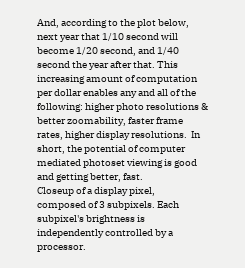And, according to the plot below, next year that 1/10 second will become 1/20 second, and 1/40 second the year after that. This increasing amount of computation per dollar enables any and all of the following: higher photo resolutions & better zoomability, faster frame rates, higher display resolutions.  In short, the potential of computer mediated photoset viewing is good and getting better, fast.
Closeup of a display pixel,
composed of 3 subpixels. Each subpixel's brightness is independently controlled by a processor.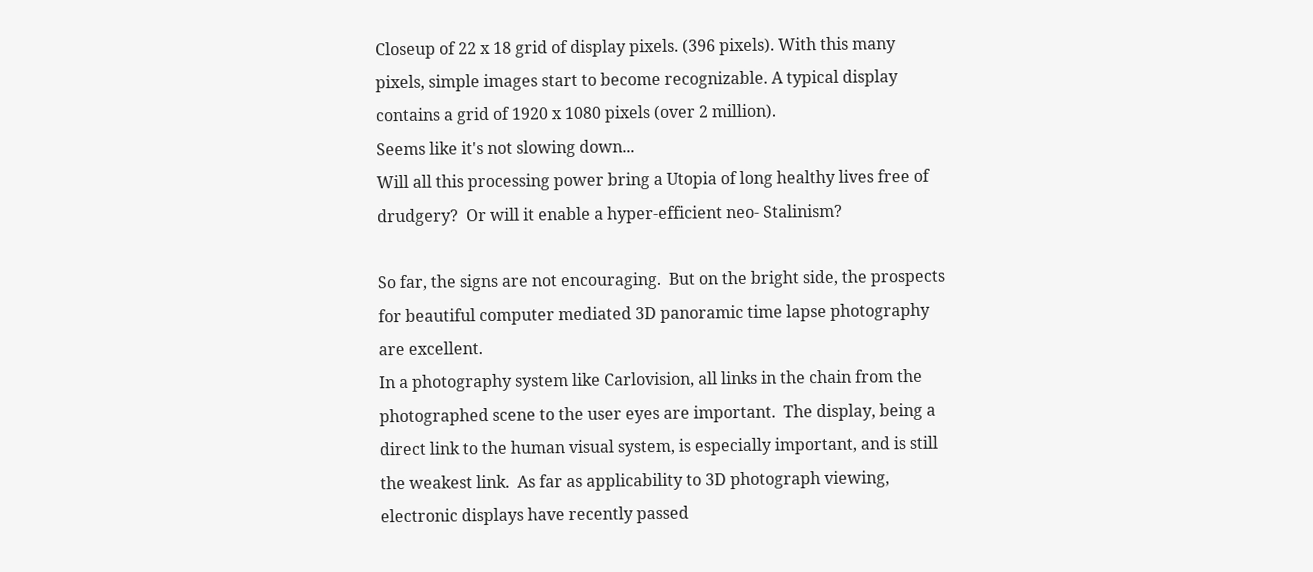Closeup of 22 x 18 grid of display pixels. (396 pixels). With this many pixels, simple images start to become recognizable. A typical display contains a grid of 1920 x 1080 pixels (over 2 million).
Seems like it's not slowing down...
Will all this processing power bring a Utopia of long healthy lives free of drudgery?  Or will it enable a hyper-efficient neo- Stalinism?

So far, the signs are not encouraging.  But on the bright side, the prospects for beautiful computer mediated 3D panoramic time lapse photography are excellent.
In a photography system like Carlovision, all links in the chain from the photographed scene to the user eyes are important.  The display, being a direct link to the human visual system, is especially important, and is still the weakest link.  As far as applicability to 3D photograph viewing, electronic displays have recently passed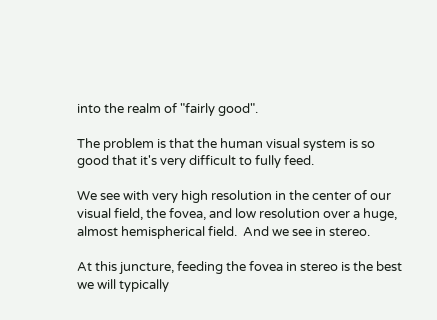into the realm of "fairly good".

The problem is that the human visual system is so good that it's very difficult to fully feed.

We see with very high resolution in the center of our visual field, the fovea, and low resolution over a huge, almost hemispherical field.  And we see in stereo.

At this juncture, feeding the fovea in stereo is the best we will typically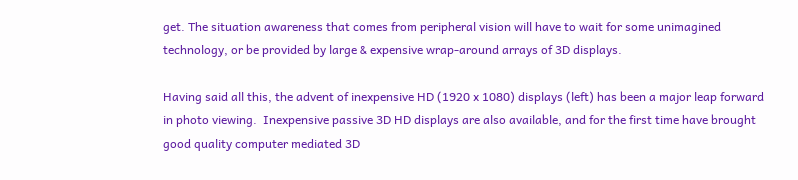get. The situation awareness that comes from peripheral vision will have to wait for some unimagined technology, or be provided by large & expensive wrap-around arrays of 3D displays.

Having said all this, the advent of inexpensive HD (1920 x 1080) displays (left) has been a major leap forward in photo viewing.  Inexpensive passive 3D HD displays are also available, and for the first time have brought good quality computer mediated 3D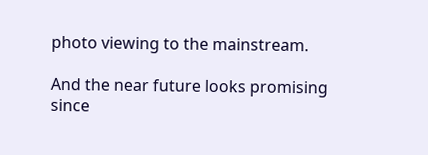photo viewing to the mainstream.

And the near future looks promising since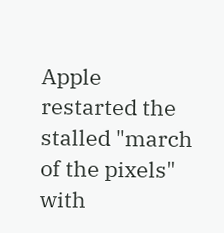Apple restarted the stalled "march of the pixels" with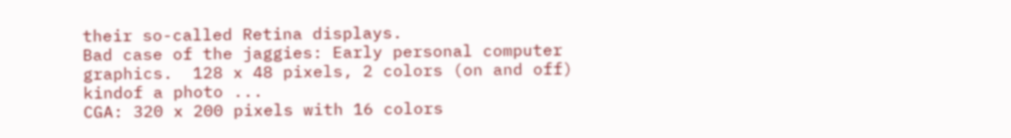their so-called Retina displays.
Bad case of the jaggies: Early personal computer graphics.  128 x 48 pixels, 2 colors (on and off)
kindof a photo ...
CGA: 320 x 200 pixels with 16 colors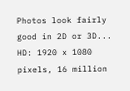Photos look fairly good in 2D or 3D...
HD: 1920 x 1080 pixels, 16 million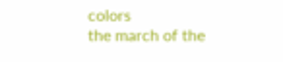colors
the march of the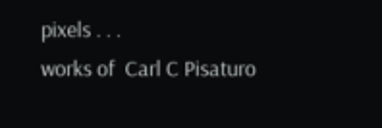pixels . . .
works of  Carl C Pisaturo